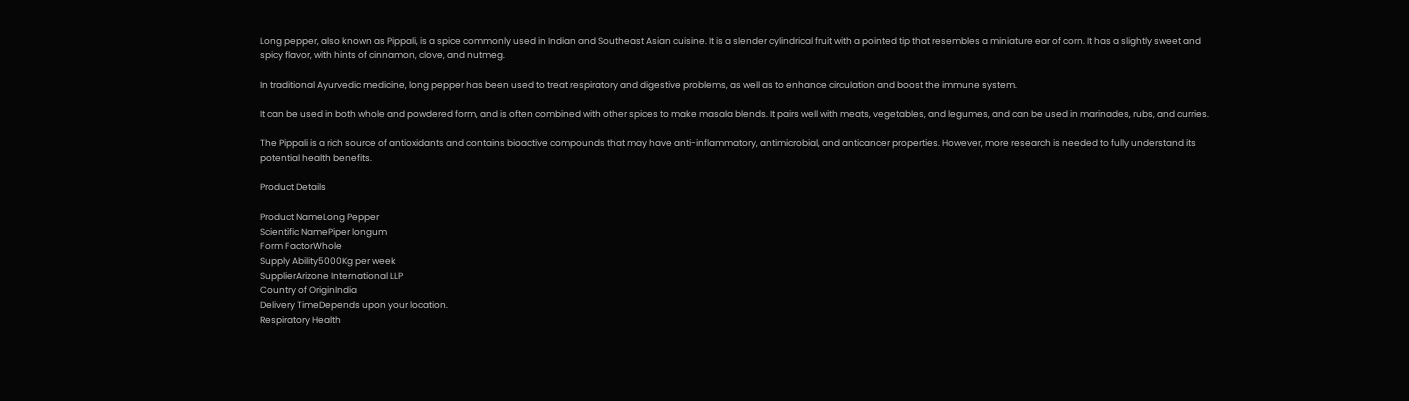Long pepper, also known as Pippali, is a spice commonly used in Indian and Southeast Asian cuisine. It is a slender cylindrical fruit with a pointed tip that resembles a miniature ear of corn. It has a slightly sweet and spicy flavor, with hints of cinnamon, clove, and nutmeg.

In traditional Ayurvedic medicine, long pepper has been used to treat respiratory and digestive problems, as well as to enhance circulation and boost the immune system.

It can be used in both whole and powdered form, and is often combined with other spices to make masala blends. It pairs well with meats, vegetables, and legumes, and can be used in marinades, rubs, and curries.

The Pippali is a rich source of antioxidants and contains bioactive compounds that may have anti-inflammatory, antimicrobial, and anticancer properties. However, more research is needed to fully understand its potential health benefits.

Product Details

Product NameLong Pepper
Scientific NamePiper longum
Form FactorWhole
Supply Ability5000Kg per week
SupplierArizone International LLP
Country of OriginIndia
Delivery TimeDepends upon your location.
Respiratory Health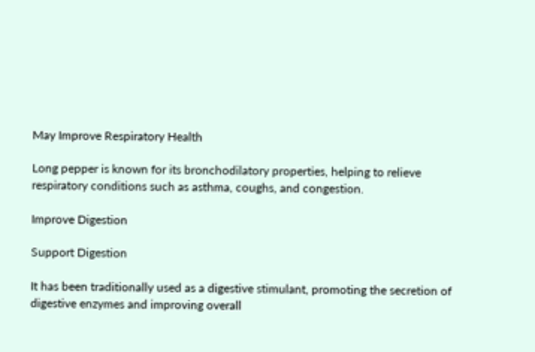May Improve Respiratory Health

Long pepper is known for its bronchodilatory properties, helping to relieve respiratory conditions such as asthma, coughs, and congestion.

Improve Digestion

Support Digestion

It has been traditionally used as a digestive stimulant, promoting the secretion of digestive enzymes and improving overall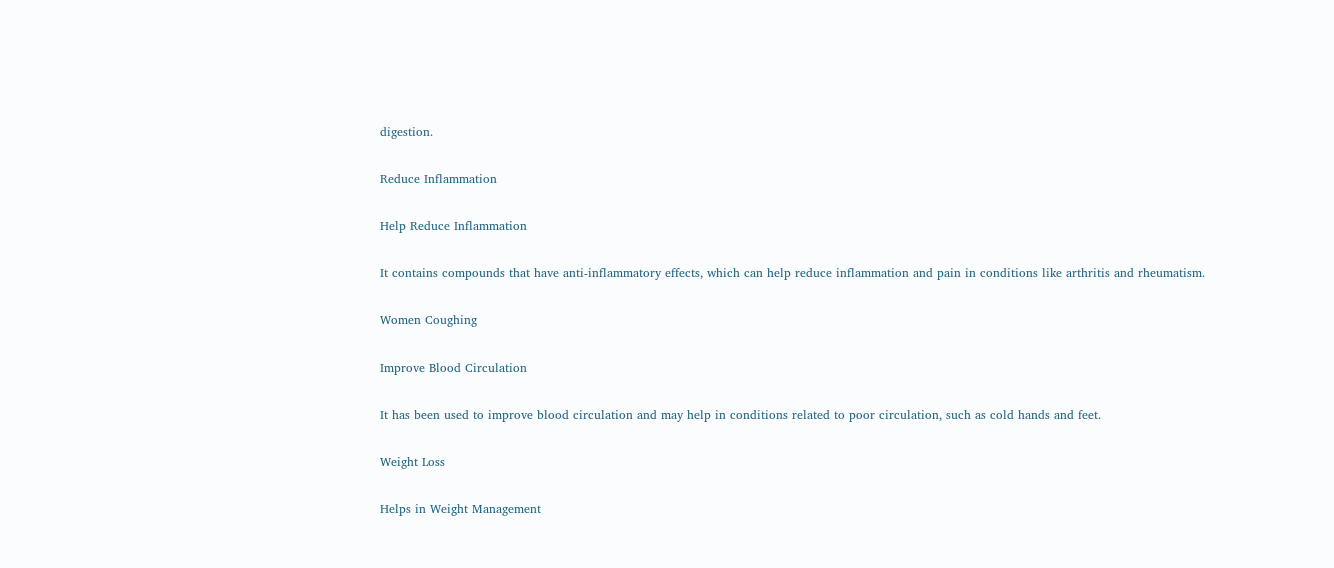digestion.

Reduce Inflammation

Help Reduce Inflammation

It contains compounds that have anti-inflammatory effects, which can help reduce inflammation and pain in conditions like arthritis and rheumatism.

Women Coughing

Improve Blood Circulation

It has been used to improve blood circulation and may help in conditions related to poor circulation, such as cold hands and feet.

Weight Loss

Helps in Weight Management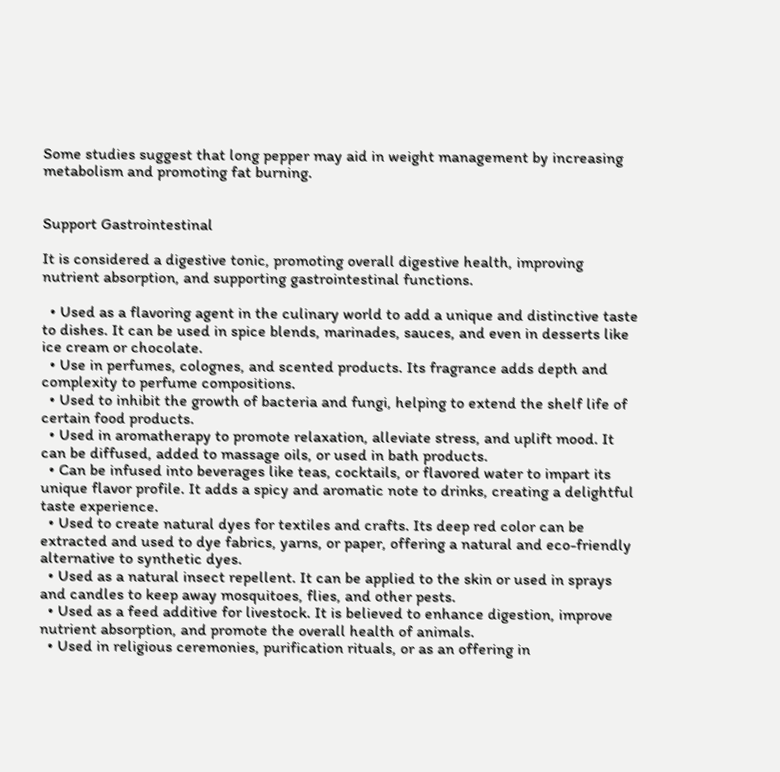Some studies suggest that long pepper may aid in weight management by increasing metabolism and promoting fat burning.


Support Gastrointestinal

It is considered a digestive tonic, promoting overall digestive health, improving nutrient absorption, and supporting gastrointestinal functions.

  • Used as a flavoring agent in the culinary world to add a unique and distinctive taste to dishes. It can be used in spice blends, marinades, sauces, and even in desserts like ice cream or chocolate.
  • Use in perfumes, colognes, and scented products. Its fragrance adds depth and complexity to perfume compositions.
  • Used to inhibit the growth of bacteria and fungi, helping to extend the shelf life of certain food products.
  • Used in aromatherapy to promote relaxation, alleviate stress, and uplift mood. It can be diffused, added to massage oils, or used in bath products.
  • Can be infused into beverages like teas, cocktails, or flavored water to impart its unique flavor profile. It adds a spicy and aromatic note to drinks, creating a delightful taste experience.
  • Used to create natural dyes for textiles and crafts. Its deep red color can be extracted and used to dye fabrics, yarns, or paper, offering a natural and eco-friendly alternative to synthetic dyes.
  • Used as a natural insect repellent. It can be applied to the skin or used in sprays and candles to keep away mosquitoes, flies, and other pests.
  • Used as a feed additive for livestock. It is believed to enhance digestion, improve nutrient absorption, and promote the overall health of animals.
  • Used in religious ceremonies, purification rituals, or as an offering in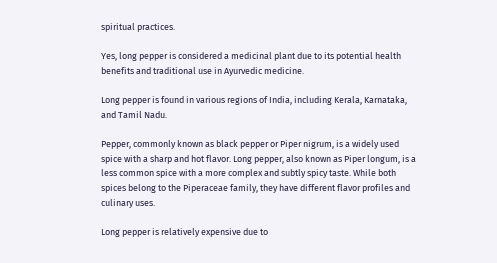spiritual practices.

Yes, long pepper is considered a medicinal plant due to its potential health benefits and traditional use in Ayurvedic medicine.

Long pepper is found in various regions of India, including Kerala, Karnataka, and Tamil Nadu.

Pepper, commonly known as black pepper or Piper nigrum, is a widely used spice with a sharp and hot flavor. Long pepper, also known as Piper longum, is a less common spice with a more complex and subtly spicy taste. While both spices belong to the Piperaceae family, they have different flavor profiles and culinary uses.

Long pepper is relatively expensive due to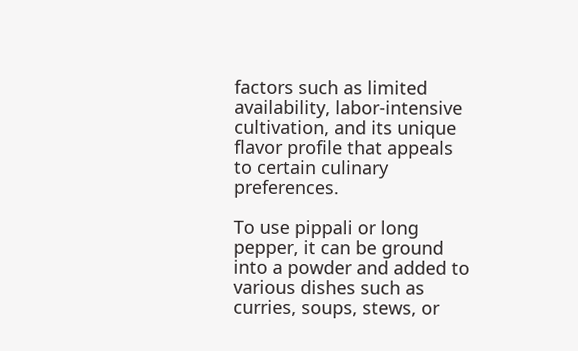factors such as limited availability, labor-intensive cultivation, and its unique flavor profile that appeals to certain culinary preferences.

To use pippali or long pepper, it can be ground into a powder and added to various dishes such as curries, soups, stews, or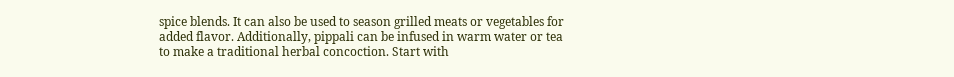spice blends. It can also be used to season grilled meats or vegetables for added flavor. Additionally, pippali can be infused in warm water or tea to make a traditional herbal concoction. Start with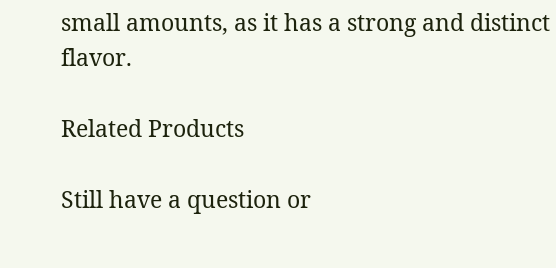small amounts, as it has a strong and distinct flavor.

Related Products

Still have a question or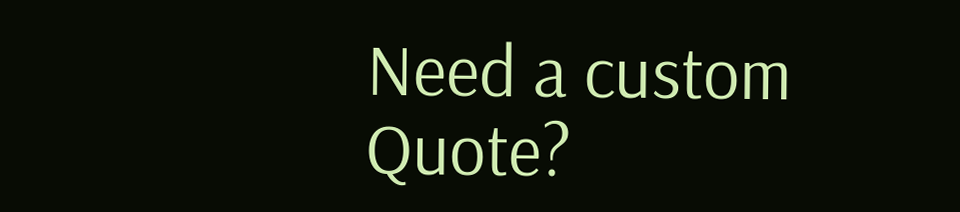Need a custom Quote?